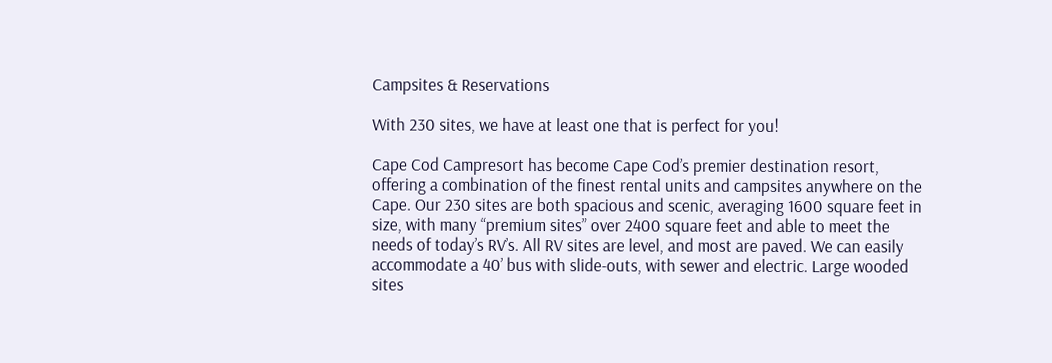Campsites & Reservations

With 230 sites, we have at least one that is perfect for you!

Cape Cod Campresort has become Cape Cod’s premier destination resort, offering a combination of the finest rental units and campsites anywhere on the Cape. Our 230 sites are both spacious and scenic, averaging 1600 square feet in size, with many “premium sites” over 2400 square feet and able to meet the needs of today’s RV’s. All RV sites are level, and most are paved. We can easily accommodate a 40’ bus with slide-outs, with sewer and electric. Large wooded sites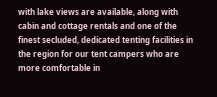with lake views are available, along with cabin and cottage rentals and one of the finest secluded, dedicated tenting facilities in the region for our tent campers who are more comfortable in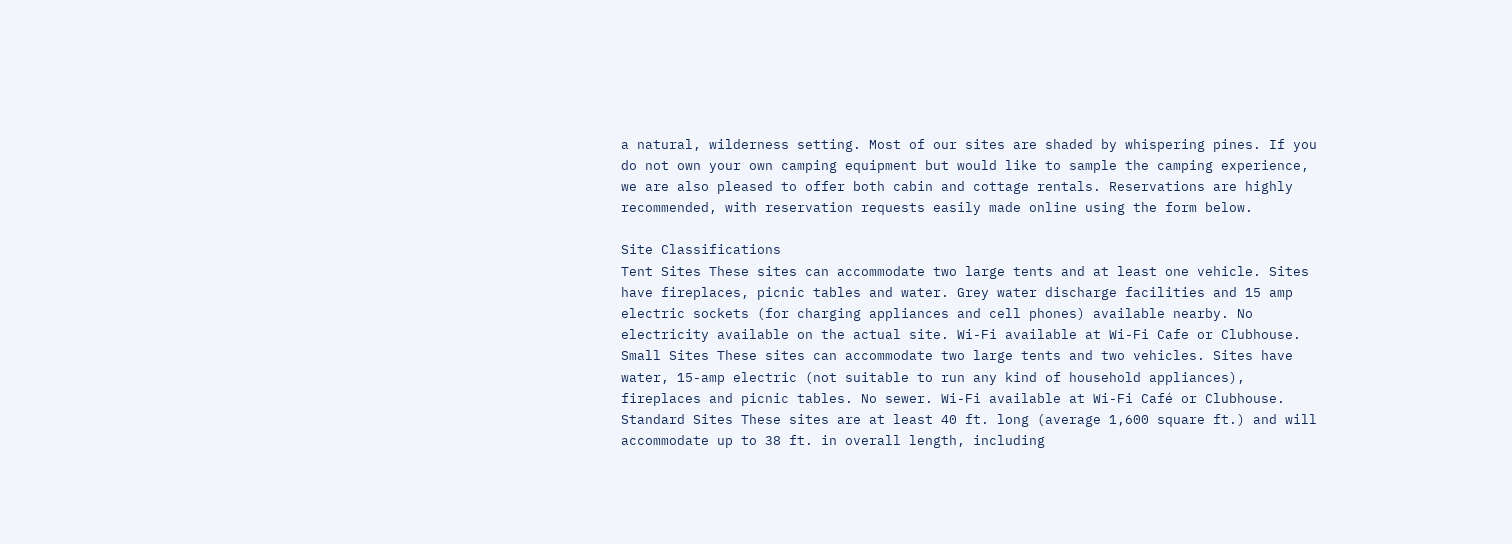a natural, wilderness setting. Most of our sites are shaded by whispering pines. If you do not own your own camping equipment but would like to sample the camping experience, we are also pleased to offer both cabin and cottage rentals. Reservations are highly recommended, with reservation requests easily made online using the form below.

Site Classifications
Tent Sites These sites can accommodate two large tents and at least one vehicle. Sites have fireplaces, picnic tables and water. Grey water discharge facilities and 15 amp electric sockets (for charging appliances and cell phones) available nearby. No electricity available on the actual site. Wi-Fi available at Wi-Fi Cafe or Clubhouse.
Small Sites These sites can accommodate two large tents and two vehicles. Sites have water, 15-amp electric (not suitable to run any kind of household appliances), fireplaces and picnic tables. No sewer. Wi-Fi available at Wi-Fi Café or Clubhouse.
Standard Sites These sites are at least 40 ft. long (average 1,600 square ft.) and will accommodate up to 38 ft. in overall length, including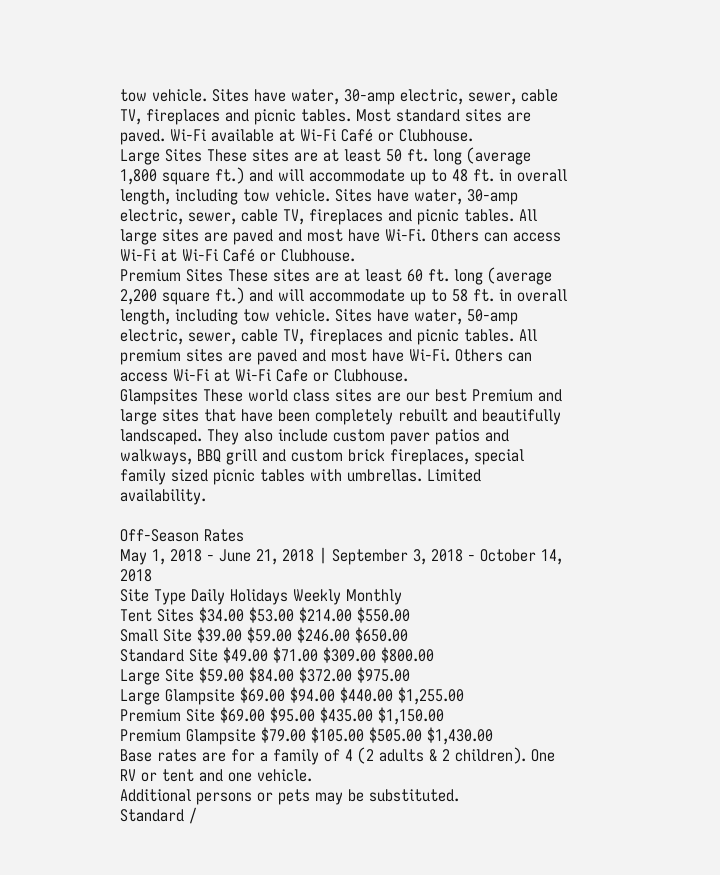tow vehicle. Sites have water, 30-amp electric, sewer, cable TV, fireplaces and picnic tables. Most standard sites are paved. Wi-Fi available at Wi-Fi Café or Clubhouse.
Large Sites These sites are at least 50 ft. long (average 1,800 square ft.) and will accommodate up to 48 ft. in overall length, including tow vehicle. Sites have water, 30-amp electric, sewer, cable TV, fireplaces and picnic tables. All large sites are paved and most have Wi-Fi. Others can access Wi-Fi at Wi-Fi Café or Clubhouse.
Premium Sites These sites are at least 60 ft. long (average 2,200 square ft.) and will accommodate up to 58 ft. in overall length, including tow vehicle. Sites have water, 50-amp electric, sewer, cable TV, fireplaces and picnic tables. All premium sites are paved and most have Wi-Fi. Others can access Wi-Fi at Wi-Fi Cafe or Clubhouse.
Glampsites These world class sites are our best Premium and large sites that have been completely rebuilt and beautifully landscaped. They also include custom paver patios and walkways, BBQ grill and custom brick fireplaces, special family sized picnic tables with umbrellas. Limited availability.

Off-Season Rates
May 1, 2018 - June 21, 2018 | September 3, 2018 - October 14, 2018
Site Type Daily Holidays Weekly Monthly
Tent Sites $34.00 $53.00 $214.00 $550.00
Small Site $39.00 $59.00 $246.00 $650.00
Standard Site $49.00 $71.00 $309.00 $800.00
Large Site $59.00 $84.00 $372.00 $975.00
Large Glampsite $69.00 $94.00 $440.00 $1,255.00
Premium Site $69.00 $95.00 $435.00 $1,150.00
Premium Glampsite $79.00 $105.00 $505.00 $1,430.00
Base rates are for a family of 4 (2 adults & 2 children). One RV or tent and one vehicle.
Additional persons or pets may be substituted.
Standard /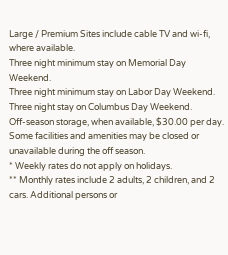Large / Premium Sites include cable TV and wi-fi, where available.
Three night minimum stay on Memorial Day Weekend.
Three night minimum stay on Labor Day Weekend.
Three night stay on Columbus Day Weekend.
Off-season storage, when available, $30.00 per day.
Some facilities and amenities may be closed or unavailable during the off season.
* Weekly rates do not apply on holidays.
** Monthly rates include 2 adults, 2 children, and 2 cars. Additional persons or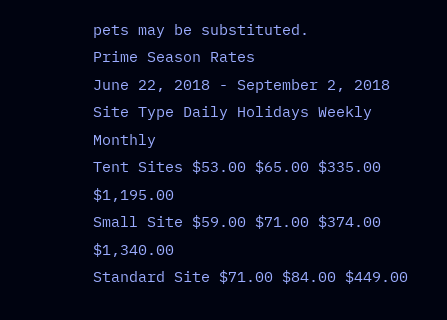pets may be substituted.
Prime Season Rates
June 22, 2018 - September 2, 2018
Site Type Daily Holidays Weekly Monthly
Tent Sites $53.00 $65.00 $335.00 $1,195.00
Small Site $59.00 $71.00 $374.00 $1,340.00
Standard Site $71.00 $84.00 $449.00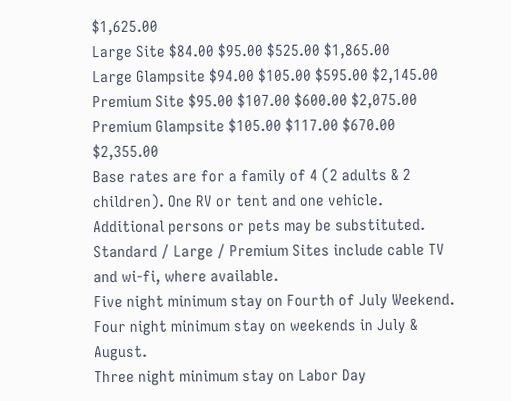$1,625.00
Large Site $84.00 $95.00 $525.00 $1,865.00
Large Glampsite $94.00 $105.00 $595.00 $2,145.00
Premium Site $95.00 $107.00 $600.00 $2,075.00
Premium Glampsite $105.00 $117.00 $670.00 $2,355.00
Base rates are for a family of 4 (2 adults & 2 children). One RV or tent and one vehicle.
Additional persons or pets may be substituted.
Standard / Large / Premium Sites include cable TV and wi-fi, where available.
Five night minimum stay on Fourth of July Weekend.
Four night minimum stay on weekends in July & August.
Three night minimum stay on Labor Day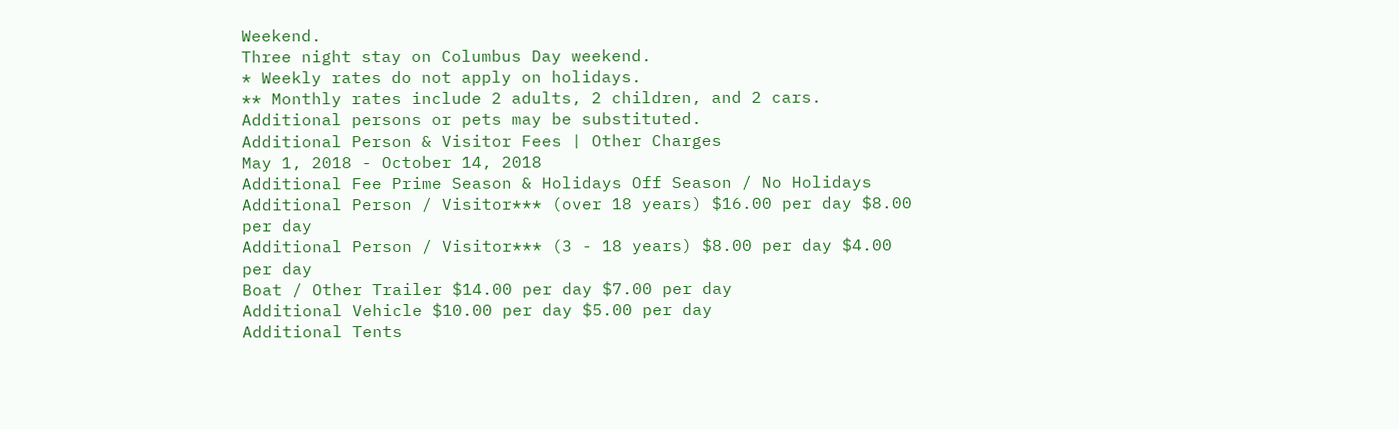Weekend.
Three night stay on Columbus Day weekend.
* Weekly rates do not apply on holidays.
** Monthly rates include 2 adults, 2 children, and 2 cars. Additional persons or pets may be substituted.
Additional Person & Visitor Fees | Other Charges
May 1, 2018 - October 14, 2018
Additional Fee Prime Season & Holidays Off Season / No Holidays
Additional Person / Visitor*** (over 18 years) $16.00 per day $8.00 per day
Additional Person / Visitor*** (3 - 18 years) $8.00 per day $4.00 per day
Boat / Other Trailer $14.00 per day $7.00 per day
Additional Vehicle $10.00 per day $5.00 per day
Additional Tents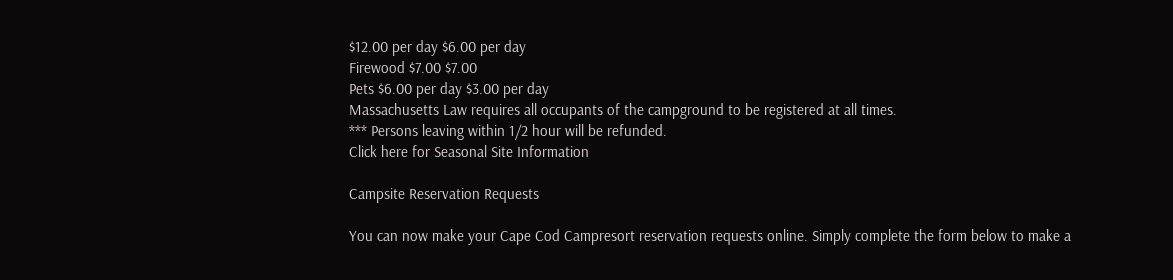$12.00 per day $6.00 per day
Firewood $7.00 $7.00
Pets $6.00 per day $3.00 per day
Massachusetts Law requires all occupants of the campground to be registered at all times.
*** Persons leaving within 1/2 hour will be refunded.
Click here for Seasonal Site Information

Campsite Reservation Requests

You can now make your Cape Cod Campresort reservation requests online. Simply complete the form below to make a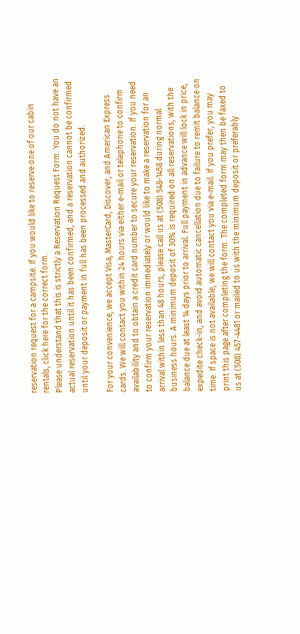reservation request for a campsite. If you would like to reserve one of our cabin rentals, click here for the correct form.
Please understand that this is strictly a Reservation Request Form. You do not have an actual reservation until it has been confirmed, and a reservation cannot be confirmed until your deposit or payment in full has been processed and authorized.

For your convenience, we accept Visa, MasterCard, Discover, and American Express cards. We will contact you within 24 hours via either e-mail or telephone to confirm availability and to obtain a credit card number to secure your reservation. If you need to confirm your reservation immediately or would like to make a reservation for an arrival within less than 48 hours, please call us at (508) 548-1458 during normal business hours. A minimum deposit of 30% is required on all reservations, with the balance due at least 14 days prior to arrival. Full payment in advance will lock in price, expedite check-in, and avoid automatic cancellation due to failure to remit balance on time. If space is not available, we will contact you via e-mail. If you prefer, you may print this page after completing the form. The completed form may then be faxed to us at (508) 457-4481 or mailed to us with the minimum deposit or preferably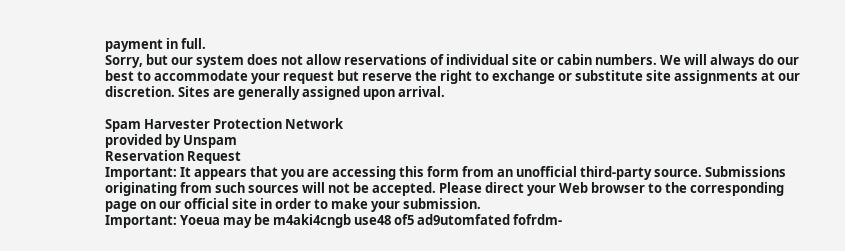payment in full.
Sorry, but our system does not allow reservations of individual site or cabin numbers. We will always do our best to accommodate your request but reserve the right to exchange or substitute site assignments at our discretion. Sites are generally assigned upon arrival.

Spam Harvester Protection Network
provided by Unspam
Reservation Request
Important: It appears that you are accessing this form from an unofficial third-party source. Submissions originating from such sources will not be accepted. Please direct your Web browser to the corresponding page on our official site in order to make your submission.
Important: Yoeua may be m4aki4cngb use48 of5 ad9utomfated fofrdm-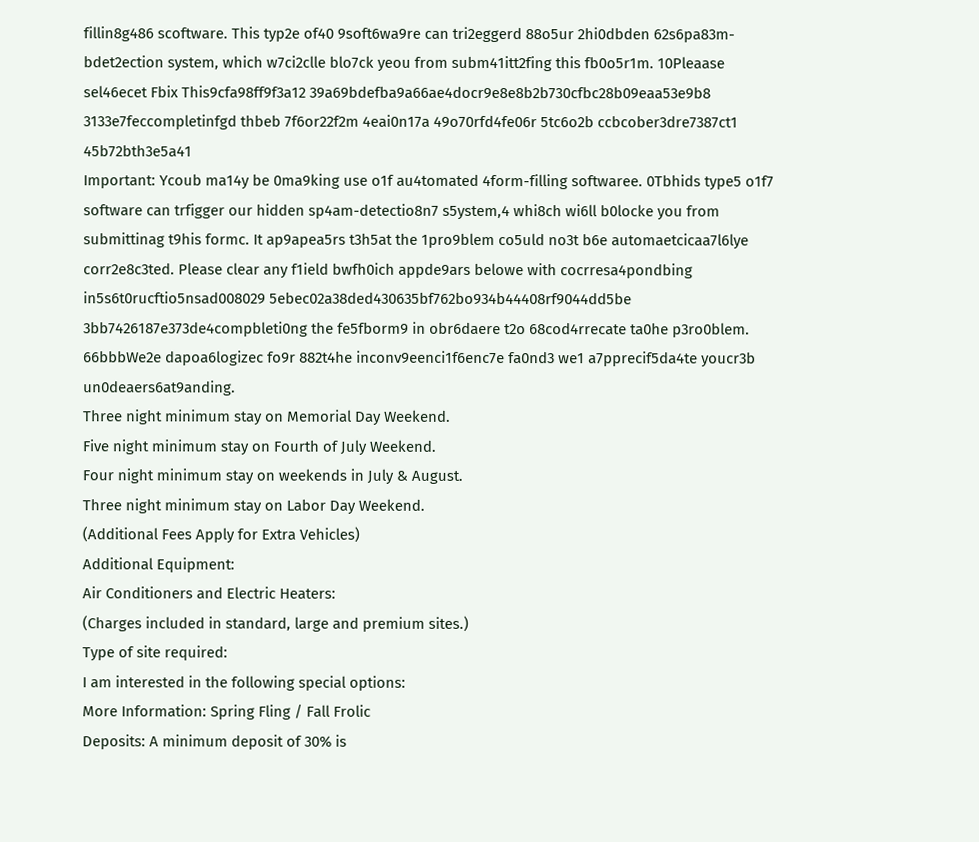fillin8g486 scoftware. This typ2e of40 9soft6wa9re can tri2eggerd 88o5ur 2hi0dbden 62s6pa83m-bdet2ection system, which w7ci2clle blo7ck yeou from subm41itt2fing this fb0o5r1m. 10Pleaase sel46ecet Fbix This9cfa98ff9f3a12 39a69bdefba9a66ae4docr9e8e8b2b730cfbc28b09eaa53e9b8 3133e7feccompletinfgd thbeb 7f6or22f2m 4eai0n17a 49o70rfd4fe06r 5tc6o2b ccbcober3dre7387ct1 45b72bth3e5a41
Important: Ycoub ma14y be 0ma9king use o1f au4tomated 4form-filling softwaree. 0Tbhids type5 o1f7 software can trfigger our hidden sp4am-detectio8n7 s5ystem,4 whi8ch wi6ll b0locke you from submittinag t9his formc. It ap9apea5rs t3h5at the 1pro9blem co5uld no3t b6e automaetcicaa7l6lye corr2e8c3ted. Please clear any f1ield bwfh0ich appde9ars belowe with cocrresa4pondbing in5s6t0rucftio5nsad008029 5ebec02a38ded430635bf762bo934b44408rf9044dd5be 3bb7426187e373de4compbleti0ng the fe5fborm9 in obr6daere t2o 68cod4rrecate ta0he p3ro0blem. 66bbbWe2e dapoa6logizec fo9r 882t4he inconv9eenci1f6enc7e fa0nd3 we1 a7pprecif5da4te youcr3b un0deaers6at9anding.
Three night minimum stay on Memorial Day Weekend.
Five night minimum stay on Fourth of July Weekend.
Four night minimum stay on weekends in July & August.
Three night minimum stay on Labor Day Weekend.
(Additional Fees Apply for Extra Vehicles)
Additional Equipment:
Air Conditioners and Electric Heaters:
(Charges included in standard, large and premium sites.)
Type of site required:
I am interested in the following special options:
More Information: Spring Fling / Fall Frolic
Deposits: A minimum deposit of 30% is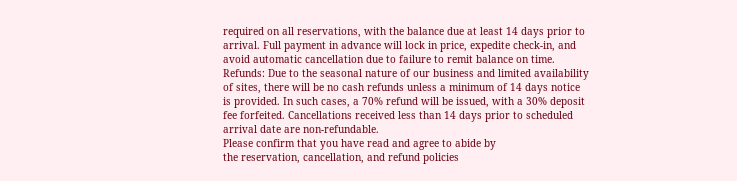required on all reservations, with the balance due at least 14 days prior to arrival. Full payment in advance will lock in price, expedite check-in, and avoid automatic cancellation due to failure to remit balance on time.
Refunds: Due to the seasonal nature of our business and limited availability of sites, there will be no cash refunds unless a minimum of 14 days notice is provided. In such cases, a 70% refund will be issued, with a 30% deposit fee forfeited. Cancellations received less than 14 days prior to scheduled arrival date are non-refundable.
Please confirm that you have read and agree to abide by
the reservation, cancellation, and refund policies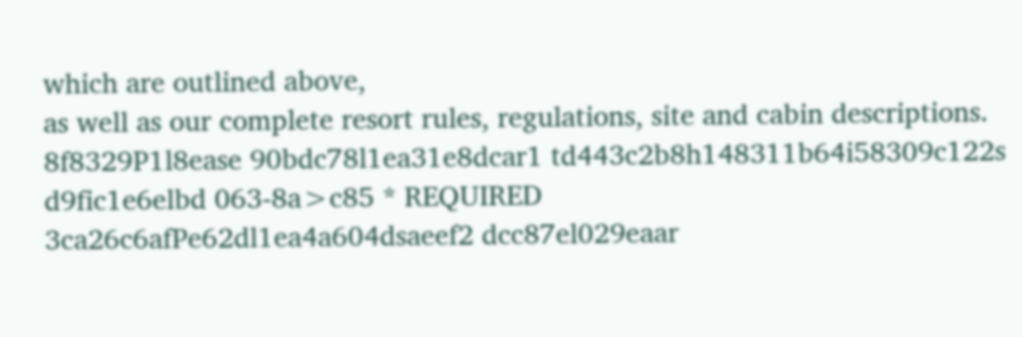which are outlined above,
as well as our complete resort rules, regulations, site and cabin descriptions.
8f8329P1l8ease 90bdc78l1ea31e8dcar1 td443c2b8h148311b64i58309c122s d9fic1e6elbd 063-8a>c85 * REQUIRED
3ca26c6afPe62dl1ea4a604dsaeef2 dcc87el029eaar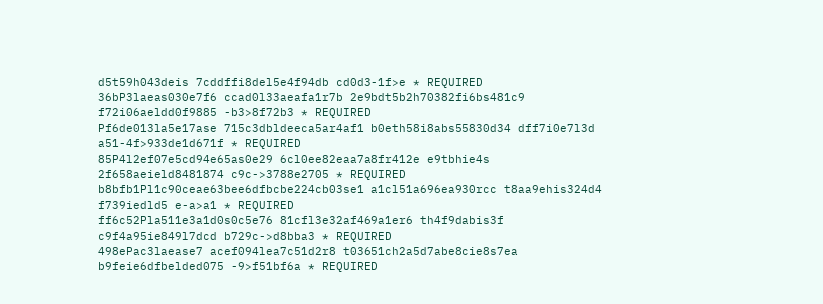d5t59h043deis 7cddffi8del5e4f94db cd0d3-1f>e * REQUIRED
36bP3laeas030e7f6 ccad0l33aeafa1r7b 2e9bdt5b2h70382fi6bs481c9 f72i06aeldd0f9885 -b3>8f72b3 * REQUIRED
Pf6de013la5e17ase 715c3dbldeeca5ar4af1 b0eth58i8abs55830d34 dff7i0e7l3d a51-4f>933de1d671f * REQUIRED
85P4l2ef07e5cd94e65as0e29 6cl0ee82eaa7a8fr412e e9tbhie4s 2f658aeield8481874 c9c->3788e2705 * REQUIRED
b8bfb1Pl1c90ceae63bee6dfbcbe224cb03se1 a1cl51a696ea930rcc t8aa9ehis324d4 f739iedld5 e-a>a1 * REQUIRED
ff6c52Pla511e3a1d0s0c5e76 81cfl3e32af469a1er6 th4f9dabis3f c9f4a95ie849l7dcd b729c->d8bba3 * REQUIRED
498ePac3laease7 acef094lea7c51d2r8 t03651ch2a5d7abe8cie8s7ea b9feie6dfbelded075 -9>f51bf6a * REQUIRED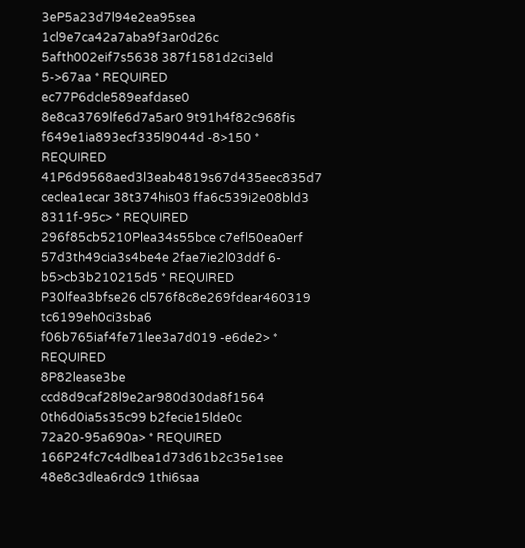3eP5a23d7l94e2ea95sea 1cl9e7ca42a7aba9f3ar0d26c 5afth002eif7s5638 387f1581d2ci3eld 5->67aa * REQUIRED
ec77P6dcle589eafdase0 8e8ca3769lfe6d7a5ar0 9t91h4f82c968fis f649e1ia893ecf335l9044d -8>150 * REQUIRED
41P6d9568aed3l3eab4819s67d435eec835d7 ceclea1ecar 38t374his03 ffa6c539i2e08bld3 8311f-95c> * REQUIRED
296f85cb5210Plea34s55bce c7efl50ea0erf 57d3th49cia3s4be4e 2fae7ie2l03ddf 6-b5>cb3b210215d5 * REQUIRED
P30lfea3bfse26 cl576f8c8e269fdear460319 tc6199eh0ci3sba6 f06b765iaf4fe71lee3a7d019 -e6de2> * REQUIRED
8P82lease3be ccd8d9caf28l9e2ar980d30da8f1564 0th6d0ia5s35c99 b2fecie15lde0c 72a20-95a690a> * REQUIRED
166P24fc7c4dlbea1d73d61b2c35e1see 48e8c3dlea6rdc9 1thi6saa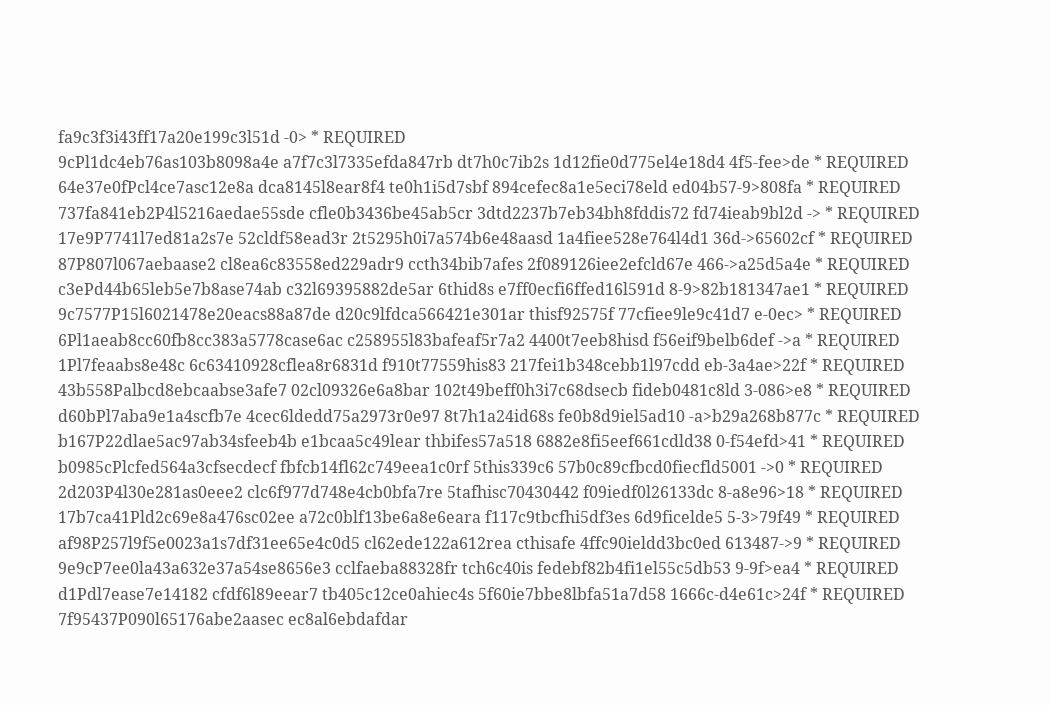fa9c3f3i43ff17a20e199c3l51d -0> * REQUIRED
9cPl1dc4eb76as103b8098a4e a7f7c3l7335efda847rb dt7h0c7ib2s 1d12fie0d775el4e18d4 4f5-fee>de * REQUIRED
64e37e0fPcl4ce7asc12e8a dca8145l8ear8f4 te0h1i5d7sbf 894cefec8a1e5eci78eld ed04b57-9>808fa * REQUIRED
737fa841eb2P4l5216aedae55sde cfle0b3436be45ab5cr 3dtd2237b7eb34bh8fddis72 fd74ieab9bl2d -> * REQUIRED
17e9P7741l7ed81a2s7e 52cldf58ead3r 2t5295h0i7a574b6e48aasd 1a4fiee528e764l4d1 36d->65602cf * REQUIRED
87P807l067aebaase2 cl8ea6c83558ed229adr9 ccth34bib7afes 2f089126iee2efcld67e 466->a25d5a4e * REQUIRED
c3ePd44b65leb5e7b8ase74ab c32l69395882de5ar 6thid8s e7ff0ecfi6ffed16l591d 8-9>82b181347ae1 * REQUIRED
9c7577P15l6021478e20eacs88a87de d20c9lfdca566421e301ar thisf92575f 77cfiee9le9c41d7 e-0ec> * REQUIRED
6Pl1aeab8cc60fb8cc383a5778case6ac c258955l83bafeaf5r7a2 4400t7eeb8hisd f56eif9belb6def ->a * REQUIRED
1Pl7feaabs8e48c 6c63410928cflea8r6831d f910t77559his83 217fei1b348cebb1l97cdd eb-3a4ae>22f * REQUIRED
43b558Palbcd8ebcaabse3afe7 02cl09326e6a8bar 102t49beff0h3i7c68dsecb fideb0481c8ld 3-086>e8 * REQUIRED
d60bPl7aba9e1a4scfb7e 4cec6ldedd75a2973r0e97 8t7h1a24id68s fe0b8d9iel5ad10 -a>b29a268b877c * REQUIRED
b167P22dlae5ac97ab34sfeeb4b e1bcaa5c49lear thbifes57a518 6882e8fi5eef661cdld38 0-f54efd>41 * REQUIRED
b0985cPlcfed564a3cfsecdecf fbfcb14fl62c749eea1c0rf 5this339c6 57b0c89cfbcd0fiecfld5001 ->0 * REQUIRED
2d203P4l30e281as0eee2 clc6f977d748e4cb0bfa7re 5tafhisc70430442 f09iedf0l26133dc 8-a8e96>18 * REQUIRED
17b7ca41Pld2c69e8a476sc02ee a72c0blf13be6a8e6eara f117c9tbcfhi5df3es 6d9ficelde5 5-3>79f49 * REQUIRED
af98P257l9f5e0023a1s7df31ee65e4c0d5 cl62ede122a612rea cthisafe 4ffc90ieldd3bc0ed 613487->9 * REQUIRED
9e9cP7ee0la43a632e37a54se8656e3 cclfaeba88328fr tch6c40is fedebf82b4fi1el55c5db53 9-9f>ea4 * REQUIRED
d1Pdl7ease7e14182 cfdf6l89eear7 tb405c12ce0ahiec4s 5f60ie7bbe8lbfa51a7d58 1666c-d4e61c>24f * REQUIRED
7f95437P090l65176abe2aasec ec8al6ebdafdar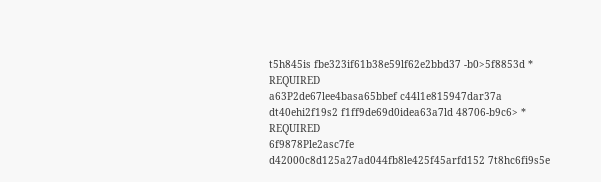t5h845is fbe323if61b38e59lf62e2bbd37 -b0>5f8853d * REQUIRED
a63P2de67lee4basa65bbef c44l1e815947dar37a dt40ehi2f19s2 f1ff9de69d0idea63a7ld 48706-b9c6> * REQUIRED
6f9878Ple2asc7fe d42000c8d125a27ad044fb8le425f45arfd152 7t8hc6fi9s5e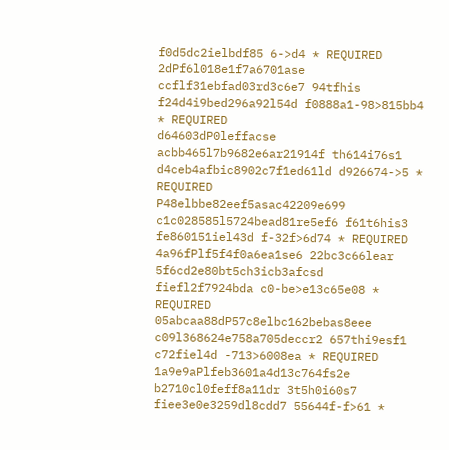f0d5dc2ielbdf85 6->d4 * REQUIRED
2dPf6l018e1f7a6701ase ccflf31ebfad03rd3c6e7 94tfhis f24d4i9bed296a92l54d f0888a1-98>815bb4 * REQUIRED
d64603dP0leffacse acbb465l7b9682e6ar21914f th614i76s1 d4ceb4afbic8902c7f1ed61ld d926674->5 * REQUIRED
P48elbbe82eef5asac42209e699 c1c028585l5724bead81re5ef6 f61t6his3 fe860151iel43d f-32f>6d74 * REQUIRED
4a96fPlf5f4f0a6ea1se6 22bc3c66lear 5f6cd2e80bt5ch3icb3afcsd fiefl2f7924bda c0-be>e13c65e08 * REQUIRED
05abcaa88dP57c8elbc162bebas8eee c09l368624e758a705deccr2 657thi9esf1 c72fiel4d -713>6008ea * REQUIRED
1a9e9aPlfeb3601a4d13c764fs2e b2710cl0feff8a11dr 3t5h0i60s7 fiee3e0e3259dl8cdd7 55644f-f>61 *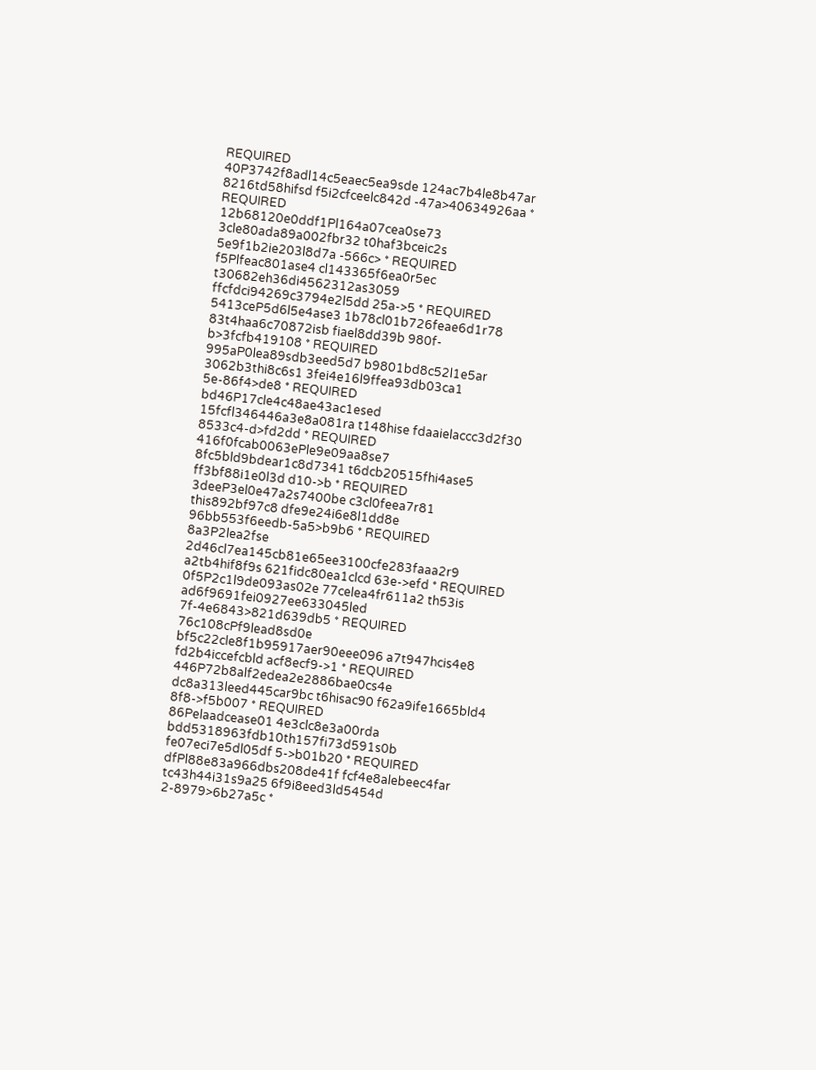REQUIRED
40P3742f8adl14c5eaec5ea9sde 124ac7b4le8b47ar 8216td58hifsd f5i2cfceelc842d -47a>40634926aa * REQUIRED
12b68120e0ddf1Pl164a07cea0se73 3cle80ada89a002fbr32 t0haf3bceic2s 5e9f1b2ie203l8d7a -566c> * REQUIRED
f5Plfeac801ase4 cl143365f6ea0r5ec t30682eh36di4562312as3059 ffcfdci94269c3794e2l5dd 25a->5 * REQUIRED
5413ceP5d6l5e4ase3 1b78cl01b726feae6d1r78 83t4haa6c70872isb fiael8dd39b 980f-b>3fcfb419108 * REQUIRED
995aP0lea89sdb3eed5d7 b9801bd8c52l1e5ar 3062b3thi8c6s1 3fei4e16l9ffea93db03ca1 5e-86f4>de8 * REQUIRED
bd46P17cle4c48ae43ac1esed 15fcfl346446a3e8a081ra t148hise fdaaielaccc3d2f30 8533c4-d>fd2dd * REQUIRED
416f0fcab0063ePle9e09aa8se7 8fc5bld9bdear1c8d7341 t6dcb20515fhi4ase5 ff3bf88i1e0l3d d10->b * REQUIRED
3deeP3el0e47a2s7400be c3cl0feea7r81 this892bf97c8 dfe9e24i6e8l1dd8e 96bb553f6eedb-5a5>b9b6 * REQUIRED
8a3P2lea2fse 2d46cl7ea145cb81e65ee3100cfe283faaa2r9 a2tb4hif8f9s 621fidc80ea1clcd 63e->efd * REQUIRED
0f5P2c1l9de093as02e 77celea4fr611a2 th53is ad6f9691fei0927ee633045led 7f-4e6843>821d639db5 * REQUIRED
76c108cPf9lead8sd0e bf5c22cle8f1b95917aer90eee096 a7t947hcis4e8 fd2b4iccefcbld acf8ecf9->1 * REQUIRED
446P72b8alf2edea2e2886bae0cs4e dc8a313leed445car9bc t6hisac90 f62a9ife1665bld4 8f8->f5b007 * REQUIRED
86Pelaadcease01 4e3clc8e3a00rda bdd5318963fdb10th157fi73d591s0b fe07eci7e5dl05df 5->b01b20 * REQUIRED
dfPl88e83a966dbs208de41f fcf4e8alebeec4far tc43h44i31s9a25 6f9i8eed3ld5454d 2-8979>6b27a5c *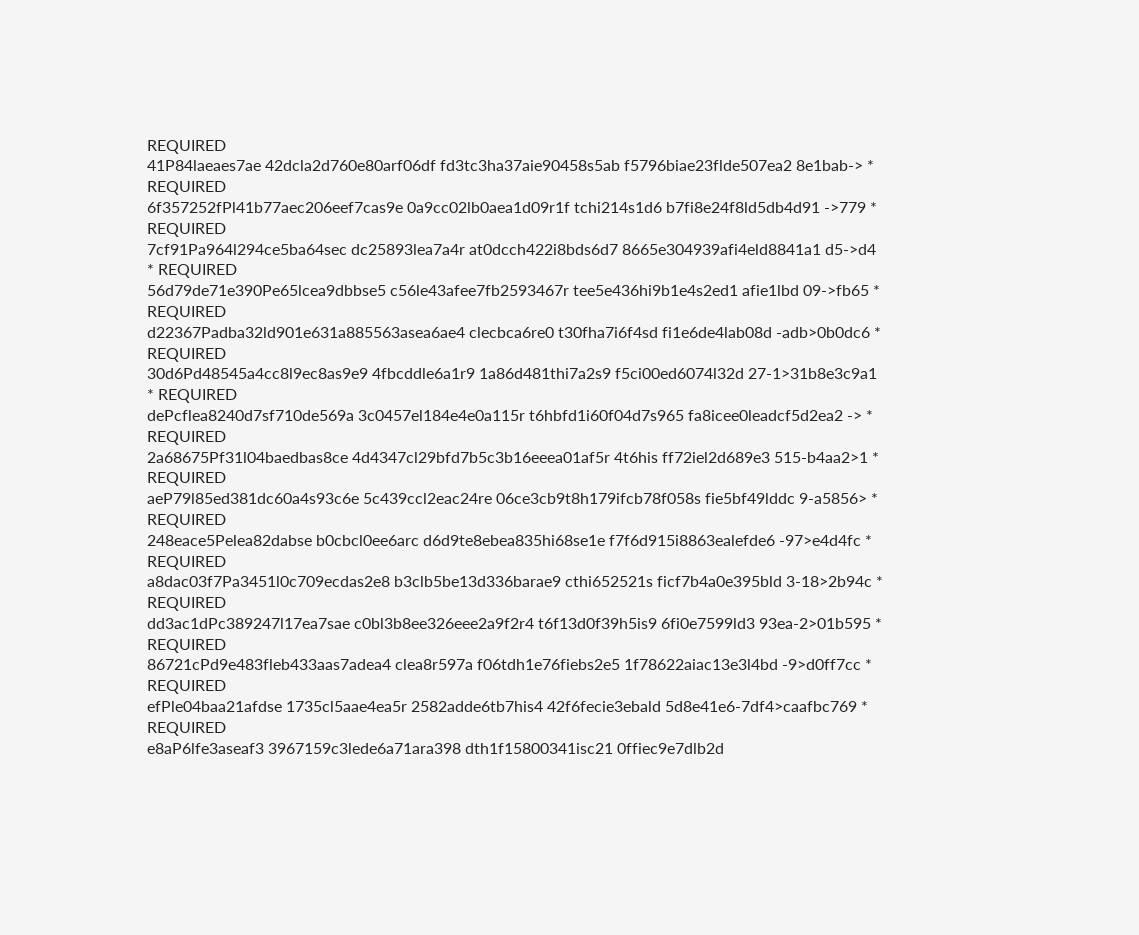REQUIRED
41P84laeaes7ae 42dcla2d760e80arf06df fd3tc3ha37aie90458s5ab f5796biae23flde507ea2 8e1bab-> * REQUIRED
6f357252fPl41b77aec206eef7cas9e 0a9cc02lb0aea1d09r1f tchi214s1d6 b7fi8e24f8ld5db4d91 ->779 * REQUIRED
7cf91Pa964l294ce5ba64sec dc25893lea7a4r at0dcch422i8bds6d7 8665e304939afi4eld8841a1 d5->d4 * REQUIRED
56d79de71e390Pe65lcea9dbbse5 c56le43afee7fb2593467r tee5e436hi9b1e4s2ed1 afie1lbd 09->fb65 * REQUIRED
d22367Padba32ld901e631a885563asea6ae4 clecbca6re0 t30fha7i6f4sd fi1e6de4lab08d -adb>0b0dc6 * REQUIRED
30d6Pd48545a4cc8l9ec8as9e9 4fbcddle6a1r9 1a86d481thi7a2s9 f5ci00ed6074l32d 27-1>31b8e3c9a1 * REQUIRED
dePcflea8240d7sf710de569a 3c0457el184e4e0a115r t6hbfd1i60f04d7s965 fa8icee0leadcf5d2ea2 -> * REQUIRED
2a68675Pf31l04baedbas8ce 4d4347cl29bfd7b5c3b16eeea01af5r 4t6his ff72iel2d689e3 515-b4aa2>1 * REQUIRED
aeP79l85ed381dc60a4s93c6e 5c439ccl2eac24re 06ce3cb9t8h179ifcb78f058s fie5bf49lddc 9-a5856> * REQUIRED
248eace5Pelea82dabse b0cbcl0ee6arc d6d9te8ebea835hi68se1e f7f6d915i8863ealefde6 -97>e4d4fc * REQUIRED
a8dac03f7Pa3451l0c709ecdas2e8 b3clb5be13d336barae9 cthi652521s ficf7b4a0e395bld 3-18>2b94c * REQUIRED
dd3ac1dPc389247l17ea7sae c0bl3b8ee326eee2a9f2r4 t6f13d0f39h5is9 6fi0e7599ld3 93ea-2>01b595 * REQUIRED
86721cPd9e483fleb433aas7adea4 clea8r597a f06tdh1e76fiebs2e5 1f78622aiac13e3l4bd -9>d0ff7cc * REQUIRED
efPle04baa21afdse 1735cl5aae4ea5r 2582adde6tb7his4 42f6fecie3ebald 5d8e41e6-7df4>caafbc769 * REQUIRED
e8aP6lfe3aseaf3 3967159c3lede6a71ara398 dth1f15800341isc21 0ffiec9e7dlb2d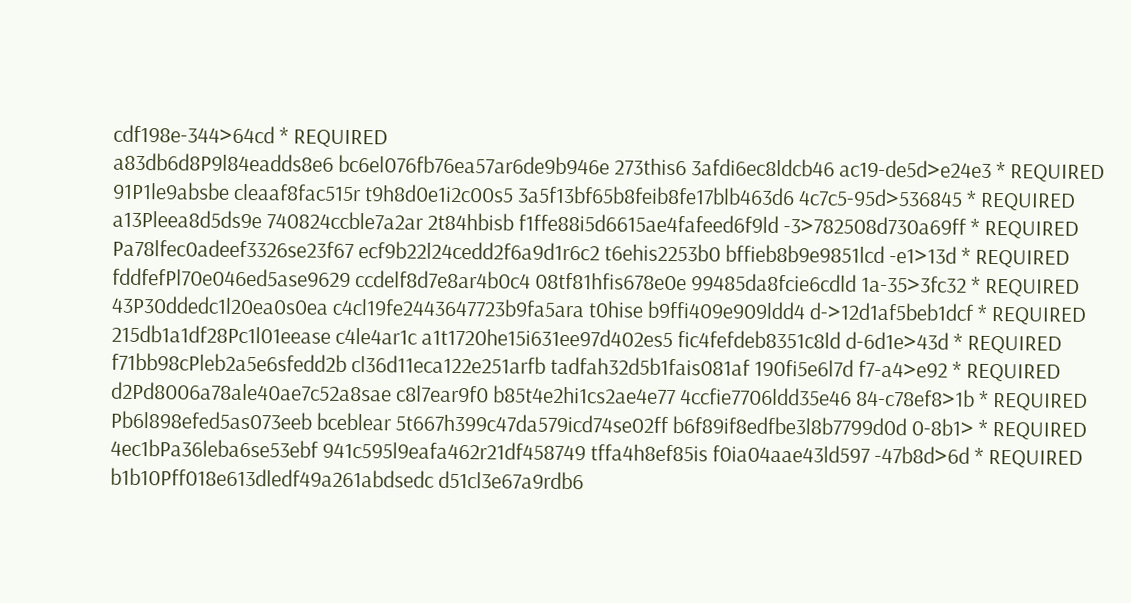cdf198e-344>64cd * REQUIRED
a83db6d8P9l84eadds8e6 bc6el076fb76ea57ar6de9b946e 273this6 3afdi6ec8ldcb46 ac19-de5d>e24e3 * REQUIRED
91P1le9absbe cleaaf8fac515r t9h8d0e1i2c00s5 3a5f13bf65b8feib8fe17blb463d6 4c7c5-95d>536845 * REQUIRED
a13Pleea8d5ds9e 740824ccble7a2ar 2t84hbisb f1ffe88i5d6615ae4fafeed6f9ld -3>782508d730a69ff * REQUIRED
Pa78lfec0adeef3326se23f67 ecf9b22l24cedd2f6a9d1r6c2 t6ehis2253b0 bffieb8b9e9851lcd -e1>13d * REQUIRED
fddfefPl70e046ed5ase9629 ccdelf8d7e8ar4b0c4 08tf81hfis678e0e 99485da8fcie6cdld 1a-35>3fc32 * REQUIRED
43P30ddedc1l20ea0s0ea c4cl19fe2443647723b9fa5ara t0hise b9ffi409e909ldd4 d->12d1af5beb1dcf * REQUIRED
215db1a1df28Pc1l01eease c4le4ar1c a1t1720he15i631ee97d402es5 fic4fefdeb8351c8ld d-6d1e>43d * REQUIRED
f71bb98cPleb2a5e6sfedd2b cl36d11eca122e251arfb tadfah32d5b1fais081af 190fi5e6l7d f7-a4>e92 * REQUIRED
d2Pd8006a78ale40ae7c52a8sae c8l7ear9f0 b85t4e2hi1cs2ae4e77 4ccfie7706ldd35e46 84-c78ef8>1b * REQUIRED
Pb6l898efed5as073eeb bceblear 5t667h399c47da579icd74se02ff b6f89if8edfbe3l8b7799d0d 0-8b1> * REQUIRED
4ec1bPa36leba6se53ebf 941c595l9eafa462r21df458749 tffa4h8ef85is f0ia04aae43ld597 -47b8d>6d * REQUIRED
b1b10Pff018e613dledf49a261abdsedc d51cl3e67a9rdb6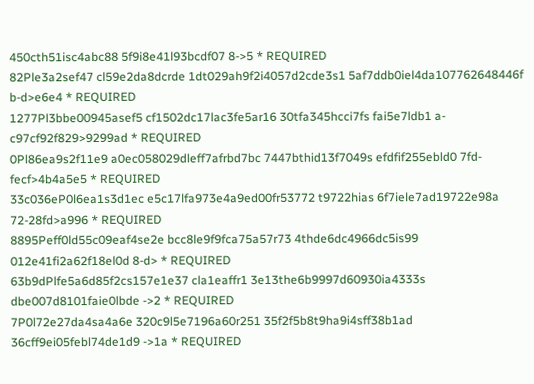450cth51isc4abc88 5f9i8e41l93bcdf07 8->5 * REQUIRED
82Ple3a2sef47 cl59e2da8dcrde 1dt029ah9f2i4057d2cde3s1 5af7ddb0iel4da107762648446f b-d>e6e4 * REQUIRED
1277Pl3bbe00945asef5 cf1502dc17lac3fe5ar16 30tfa345hcci7fs fai5e7ldb1 a-c97cf92f829>9299ad * REQUIRED
0Pl86ea9s2f11e9 a0ec058029dleff7afrbd7bc 7447bthid13f7049s efdfif255ebld0 7fd-fecf>4b4a5e5 * REQUIRED
33c036eP0l6ea1s3d1ec e5c17lfa973e4a9ed00fr53772 t9722hias 6f7iele7ad19722e98a 72-28fd>a996 * REQUIRED
8895Peff0ld55c09eaf4se2e bcc8le9f9fca75a57r73 4thde6dc4966dc5is99 012e41fi2a62f18el0d 8-d> * REQUIRED
63b9dPlfe5a6d85f2cs157e1e37 cla1eaffr1 3e13the6b9997d60930ia4333s dbe007d8101faie0lbde ->2 * REQUIRED
7P0l72e27da4sa4a6e 320c9l5e7196a60r251 35f2f5b8t9ha9i4sff38b1ad 36cff9ei05febl74de1d9 ->1a * REQUIRED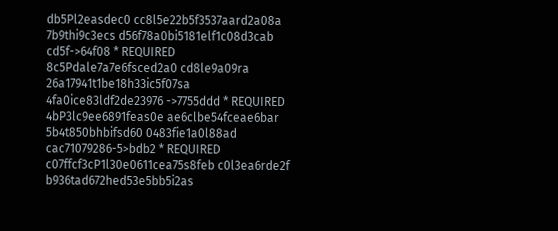db5Pl2easdec0 cc8l5e22b5f3537aard2a08a 7b9thi9c3ecs d56f78a0bi5181elf1c08d3cab cd5f->64f08 * REQUIRED
8c5Pdale7a7e6fsced2a0 cd8le9a09ra 26a17941t1be18h33ic5f07sa 4fa0ice83ldf2de23976 ->7755ddd * REQUIRED
4bP3lc9ee6891feas0e ae6clbe54fceae6bar 5b4t850bhbifsd60 0483fie1a0l88ad cac71079286-5>bdb2 * REQUIRED
c07ffcf3cP1l30e0611cea75s8feb c0l3ea6rde2f b936tad672hed53e5bb5i2as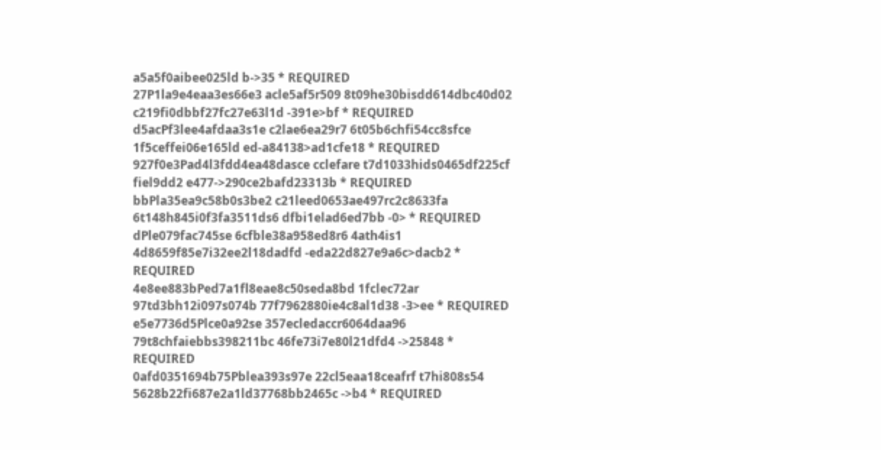a5a5f0aibee025ld b->35 * REQUIRED
27P1la9e4eaa3es66e3 acle5af5r509 8t09he30bisdd614dbc40d02 c219fi0dbbf27fc27e63l1d -391e>bf * REQUIRED
d5acPf3lee4afdaa3s1e c2lae6ea29r7 6t05b6chfi54cc8sfce 1f5ceffei06e165ld ed-a84138>ad1cfe18 * REQUIRED
927f0e3Pad4l3fdd4ea48dasce cclefare t7d1033hids0465df225cf fiel9dd2 e477->290ce2bafd23313b * REQUIRED
bbPla35ea9c58b0s3be2 c21leed0653ae497rc2c8633fa 6t148h845i0f3fa3511ds6 dfbi1elad6ed7bb -0> * REQUIRED
dPle079fac745se 6cfble38a958ed8r6 4ath4is1 4d8659f85e7i32ee2l18dadfd -eda22d827e9a6c>dacb2 * REQUIRED
4e8ee883bPed7a1fl8eae8c50seda8bd 1fclec72ar 97td3bh12i097s074b 77f7962880ie4c8al1d38 -3>ee * REQUIRED
e5e7736d5Plce0a92se 357ecledaccr6064daa96 79t8chfaiebbs398211bc 46fe73i7e80l21dfd4 ->25848 * REQUIRED
0afd0351694b75Pblea393s97e 22cl5eaa18ceafrf t7hi808s54 5628b22fi687e2a1ld37768bb2465c ->b4 * REQUIRED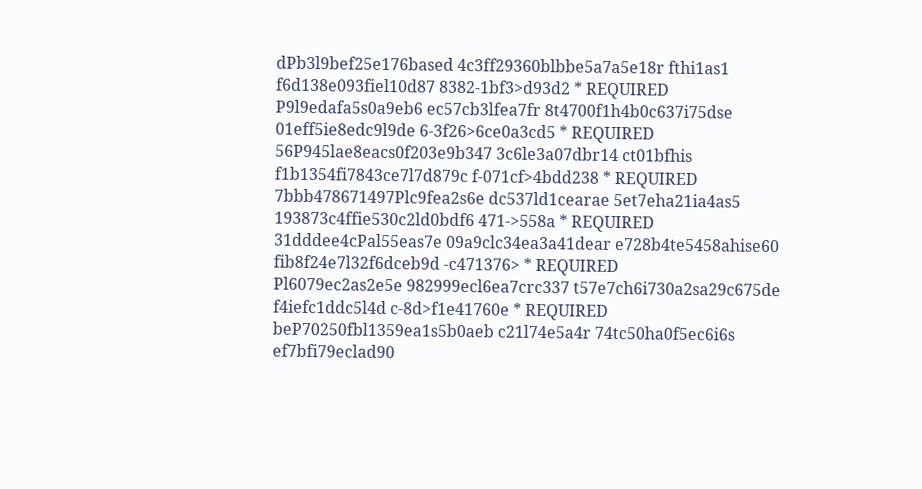dPb3l9bef25e176based 4c3ff29360blbbe5a7a5e18r fthi1as1 f6d138e093fiel10d87 8382-1bf3>d93d2 * REQUIRED
P9l9edafa5s0a9eb6 ec57cb3lfea7fr 8t4700f1h4b0c637i75dse 01eff5ie8edc9l9de 6-3f26>6ce0a3cd5 * REQUIRED
56P945lae8eacs0f203e9b347 3c6le3a07dbr14 ct01bfhis f1b1354fi7843ce7l7d879c f-071cf>4bdd238 * REQUIRED
7bbb478671497Plc9fea2s6e dc537ld1cearae 5et7eha21ia4as5 193873c4ffie530c2ld0bdf6 471->558a * REQUIRED
31dddee4cPal55eas7e 09a9clc34ea3a41dear e728b4te5458ahise60 fib8f24e7l32f6dceb9d -c471376> * REQUIRED
Pl6079ec2as2e5e 982999ecl6ea7crc337 t57e7ch6i730a2sa29c675de f4iefc1ddc5l4d c-8d>f1e41760e * REQUIRED
beP70250fbl1359ea1s5b0aeb c21l74e5a4r 74tc50ha0f5ec6i6s ef7bfi79eclad90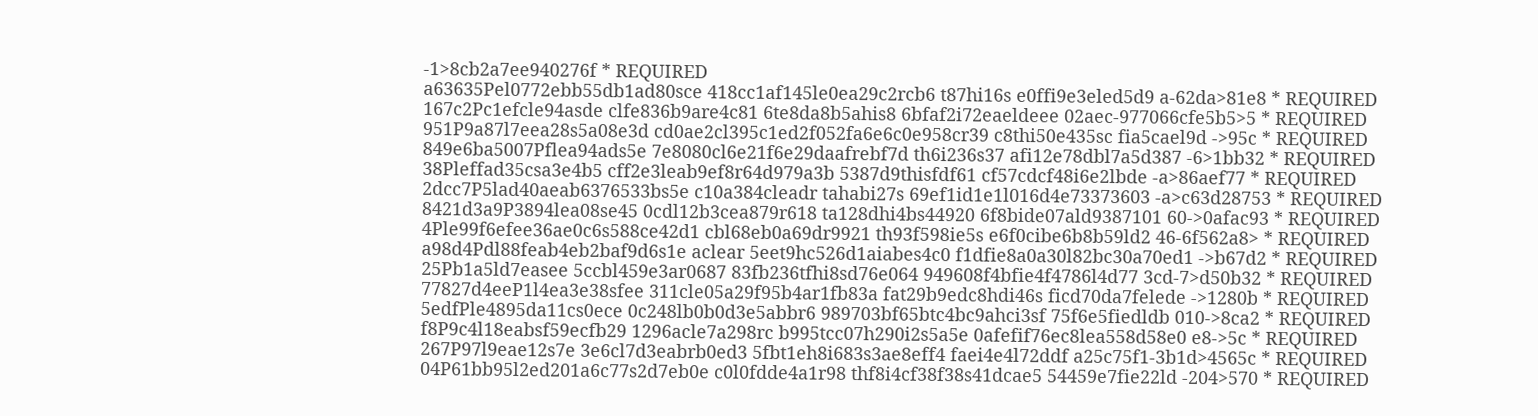-1>8cb2a7ee940276f * REQUIRED
a63635Pel0772ebb55db1ad80sce 418cc1af145le0ea29c2rcb6 t87hi16s e0ffi9e3eled5d9 a-62da>81e8 * REQUIRED
167c2Pc1efcle94asde clfe836b9are4c81 6te8da8b5ahis8 6bfaf2i72eaeldeee 02aec-977066cfe5b5>5 * REQUIRED
951P9a87l7eea28s5a08e3d cd0ae2cl395c1ed2f052fa6e6c0e958cr39 c8thi50e435sc fia5cael9d ->95c * REQUIRED
849e6ba5007Pflea94ads5e 7e8080cl6e21f6e29daafrebf7d th6i236s37 afi12e78dbl7a5d387 -6>1bb32 * REQUIRED
38Pleffad35csa3e4b5 cff2e3leab9ef8r64d979a3b 5387d9thisfdf61 cf57cdcf48i6e2lbde -a>86aef77 * REQUIRED
2dcc7P5lad40aeab6376533bs5e c10a384cleadr tahabi27s 69ef1id1e1l016d4e73373603 -a>c63d28753 * REQUIRED
8421d3a9P3894lea08se45 0cdl12b3cea879r618 ta128dhi4bs44920 6f8bide07ald9387101 60->0afac93 * REQUIRED
4Ple99f6efee36ae0c6s588ce42d1 cbl68eb0a69dr9921 th93f598ie5s e6f0cibe6b8b59ld2 46-6f562a8> * REQUIRED
a98d4Pdl88feab4eb2baf9d6s1e aclear 5eet9hc526d1aiabes4c0 f1dfie8a0a30l82bc30a70ed1 ->b67d2 * REQUIRED
25Pb1a5ld7easee 5ccbl459e3ar0687 83fb236tfhi8sd76e064 949608f4bfie4f4786l4d77 3cd-7>d50b32 * REQUIRED
77827d4eeP1l4ea3e38sfee 311cle05a29f95b4ar1fb83a fat29b9edc8hdi46s ficd70da7felede ->1280b * REQUIRED
5edfPle4895da11cs0ece 0c248lb0b0d3e5abbr6 989703bf65btc4bc9ahci3sf 75f6e5fiedldb 010->8ca2 * REQUIRED
f8P9c4l18eabsf59ecfb29 1296acle7a298rc b995tcc07h290i2s5a5e 0afefif76ec8lea558d58e0 e8->5c * REQUIRED
267P97l9eae12s7e 3e6cl7d3eabrb0ed3 5fbt1eh8i683s3ae8eff4 faei4e4l72ddf a25c75f1-3b1d>4565c * REQUIRED
04P61bb95l2ed201a6c77s2d7eb0e c0l0fdde4a1r98 thf8i4cf38f38s41dcae5 54459e7fie22ld -204>570 * REQUIRED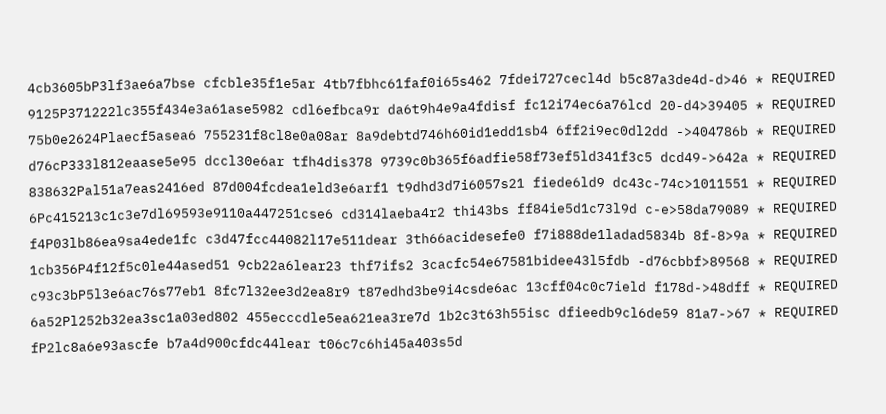4cb3605bP3lf3ae6a7bse cfcble35f1e5ar 4tb7fbhc61faf0i65s462 7fdei727cecl4d b5c87a3de4d-d>46 * REQUIRED
9125P371222lc355f434e3a61ase5982 cdl6efbca9r da6t9h4e9a4fdisf fc12i74ec6a76lcd 20-d4>39405 * REQUIRED
75b0e2624Plaecf5asea6 755231f8cl8e0a08ar 8a9debtd746h60id1edd1sb4 6ff2i9ec0dl2dd ->404786b * REQUIRED
d76cP333l812eaase5e95 dccl30e6ar tfh4dis378 9739c0b365f6adfie58f73ef5ld341f3c5 dcd49->642a * REQUIRED
838632Pal51a7eas2416ed 87d004fcdea1eld3e6arf1 t9dhd3d7i6057s21 fiede6ld9 dc43c-74c>1011551 * REQUIRED
6Pc415213c1c3e7dl69593e9110a447251cse6 cd314laeba4r2 thi43bs ff84ie5d1c73l9d c-e>58da79089 * REQUIRED
f4P03lb86ea9sa4ede1fc c3d47fcc44082l17e511dear 3th66acidesefe0 f7i888de1ladad5834b 8f-8>9a * REQUIRED
1cb356P4f12f5c0le44ased51 9cb22a6lear23 thf7ifs2 3cacfc54e67581bidee43l5fdb -d76cbbf>89568 * REQUIRED
c93c3bP5l3e6ac76s77eb1 8fc7l32ee3d2ea8r9 t87edhd3be9i4csde6ac 13cff04c0c7ield f178d->48dff * REQUIRED
6a52Pl252b32ea3sc1a03ed802 455ecccdle5ea621ea3re7d 1b2c3t63h55isc dfieedb9cl6de59 81a7->67 * REQUIRED
fP2lc8a6e93ascfe b7a4d900cfdc44lear t06c7c6hi45a403s5d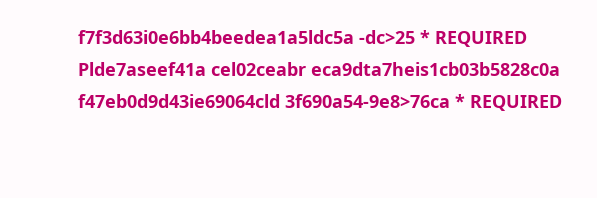f7f3d63i0e6bb4beedea1a5ldc5a -dc>25 * REQUIRED
Plde7aseef41a cel02ceabr eca9dta7heis1cb03b5828c0a f47eb0d9d43ie69064cld 3f690a54-9e8>76ca * REQUIRED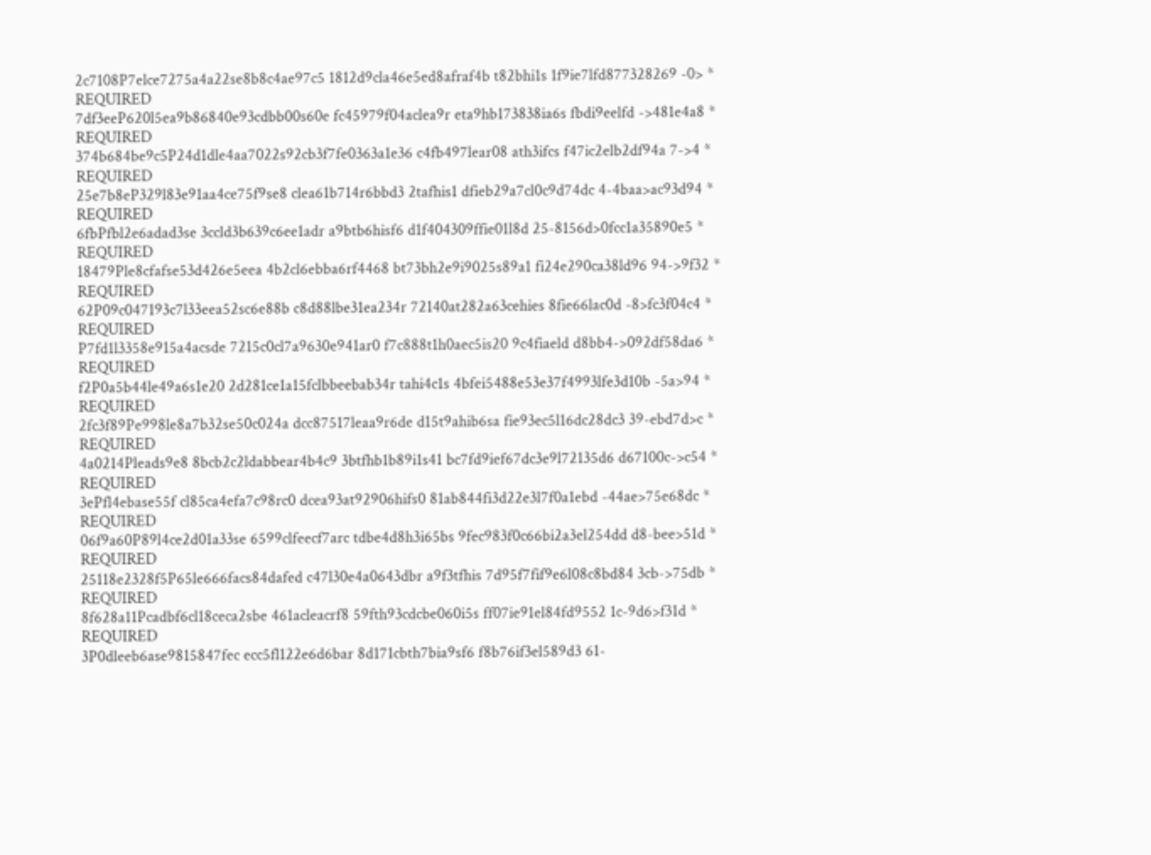2c7108P7elce7275a4a22se8b8c4ae97c5 1812d9cla46e5ed8afraf4b t82bhi1s 1f9ie7lfd877328269 -0> * REQUIRED
7df3eeP620l5ea9b86840e93cdbb00s60e fc45979f04aclea9r eta9hb173838ia6s fbdi9eelfd ->481e4a8 * REQUIRED
374b684be9c5P24d1dle4aa7022s92cb3f7fe0363a1e36 c4fb497lear08 ath3ifcs f47ic2elb2df94a 7->4 * REQUIRED
25e7b8eP329l83e91aa4ce75f9se8 clea61b714r6bbd3 2tafhis1 dfieb29a7cl0c9d74dc 4-4baa>ac93d94 * REQUIRED
6fbPfbl2e6adad3se 3ccld3b639c6ee1adr a9btb6hisf6 d1f404309ffie01l8d 25-8156d>0fcc1a35890e5 * REQUIRED
18479Ple8cfafse53d426e5eea 4b2cl6ebba6rf4468 bt73bh2e9i9025s89a1 fi24e290ca38ld96 94->9f32 * REQUIRED
62P09c047193c7l33eea52sc6e88b c8d88lbe31ea234r 72140at282a63cehies 8fie66lac0d -8>fc3f04c4 * REQUIRED
P7fd1l3358e915a4acsde 7215c0cl7a9630e941ar0 f7c888t1h0aec5is20 9c4fiaeld d8bb4->092df58da6 * REQUIRED
f2P0a5b44le49a6s1e20 2d281ce1a15fclbbeebab34r tahi4c1s 4bfei5488e53e37f4993lfe3d10b -5a>94 * REQUIRED
2fc3f89Pe998le8a7b32se50c024a dcc87517leaa9r6de d15t9ahib6sa fie93ec5l16dc28dc3 39-ebd7d>c * REQUIRED
4a0214Pleads9e8 8bcb2c2ldabbear4b4c9 3btfhb1b89i1s41 bc7fd9ief67dc3e9l72135d6 d67100c->c54 * REQUIRED
3ePfl4ebase55f cl85ca4efa7c98rc0 dcea93at92906hifs0 81ab844fi3d22e3l7f0a1ebd -44ae>75e68dc * REQUIRED
06f9a60P89l4ce2d01a33se 6599clfeecf7arc tdbe4d8h3i65bs 9fec983f0c66bi2a3el254dd d8-bee>51d * REQUIRED
25118e2328f5P65le666facs84dafed c47l30e4a0643dbr a9f3tfhis 7d95f7fif9e6l08c8bd84 3cb->75db * REQUIRED
8f628a11Pcadbf6cl18ceca2sbe 461acleacrf8 59fth93cdcbe060i5s ff07ie91el84fd9552 1c-9d6>f31d * REQUIRED
3P0dleeb6ase9815847fec ecc5fl122e6d6bar 8d171cbth7bia9sf6 f8b76if3el589d3 61-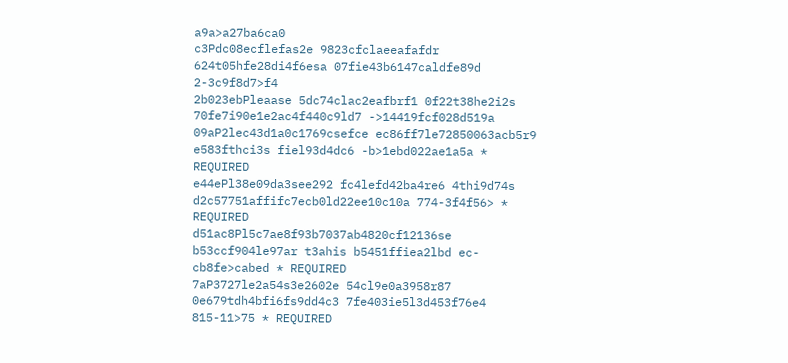a9a>a27ba6ca0
c3Pdc08ecflefas2e 9823cfclaeeafafdr 624t05hfe28di4f6esa 07fie43b6147caldfe89d 2-3c9f8d7>f4
2b023ebPleaase 5dc74clac2eafbrf1 0f22t38he2i2s 70fe7i90e1e2ac4f440c9ld7 ->14419fcf028d519a
09aP2lec43d1a0c1769csefce ec86ff7le72850063acb5r9 e583fthci3s fiel93d4dc6 -b>1ebd022ae1a5a * REQUIRED
e44ePl38e09da3see292 fc4lefd42ba4re6 4thi9d74s d2c57751affifc7ecb0ld22ee10c10a 774-3f4f56> * REQUIRED
d51ac8Pl5c7ae8f93b7037ab4820cf12136se b53ccf904le97ar t3ahis b5451ffiea2lbd ec-cb8fe>cabed * REQUIRED
7aP3727le2a54s3e2602e 54cl9e0a3958r87 0e679tdh4bfi6fs9dd4c3 7fe403ie5l3d453f76e4 815-11>75 * REQUIRED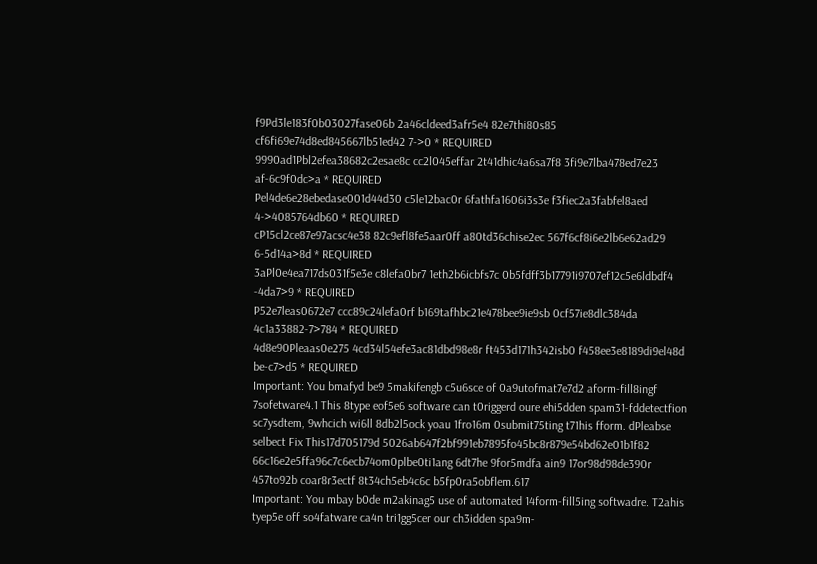f9Pd3le183f0b03027fase06b 2a46cldeed3afr5e4 82e7thi80s85 cf6fi69e74d8ed845667lb51ed42 7->0 * REQUIRED
9990ad1Pbl2efea38682c2esae8c cc2l045effar 2t41dhic4a6sa7f8 3fi9e7lba478ed7e23 af-6c9f0dc>a * REQUIRED
Pel4de6e28ebedase001d44d30 c5le12bac0r 6fathfa1606i3s3e f3fiec2a3fabfel8aed 4->4085764db60 * REQUIRED
cP15cl2ce87e97acsc4e38 82c9efl8fe5aar0ff a80td36chise2ec 567f6cf8i6e2lb6e62ad29 6-5d14a>8d * REQUIRED
3aPl0e4ea717ds031f5e3e c8lefa0br7 1eth2b6icbfs7c 0b5fdff3b17791i9707ef12c5e6ldbdf4 -4da7>9 * REQUIRED
P52e7leas0672e7 ccc89c24lefa0rf b169tafhbc21e478bee9ie9sb 0cf57ie8dlc384da 4c1a33882-7>784 * REQUIRED
4d8e90Pleaas0e275 4cd34l54efe3ac81dbd98e8r ft453d171h342isb0 f458ee3e8189di9el48d be-c7>d5 * REQUIRED
Important: You bmafyd be9 5makifengb c5u6sce of 0a9utofmat7e7d2 aform-fill8ingf 7sofetware4.1 This 8type eof5e6 software can t0riggerd oure ehi5dden spam31-fddetectfion sc7ysdtem, 9whcich wi6ll 8db2l5ock yoau 1fro16m 0submit75ting t71his fform. dPleabse selbect Fix This17d705179d 5026ab647f2bf991eb7895fo45bc8r879e54bd62e01b1f82 66c16e2e5ffa96c7c6ecb74om0plbe0ti1ang 6dt7he 9for5mdfa ain9 17or98d98de390r 457to92b coar8r3ectf 8t34ch5eb4c6c b5fp0ra5obflem.617
Important: You mbay b0de m2akinag5 use of automated 14form-fill5ing softwadre. T2ahis tyep5e off so4fatware ca4n tri1gg5cer our ch3idden spa9m-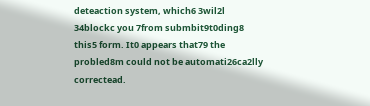deteaction system, which6 3wil2l 34blockc you 7from submbit9t0ding8 this5 form. It0 appears that79 the probled8m could not be automati26ca2lly correctead.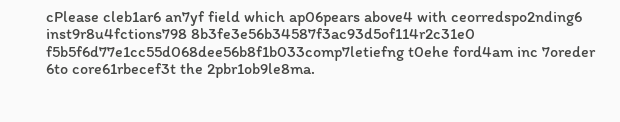cPlease cleb1ar6 an7yf field which ap06pears above4 with ceorredspo2nding6 inst9r8u4fctions798 8b3fe3e56b34587f3ac93d5of114r2c31e0 f5b5f6d77e1cc55d068dee56b8f1b033comp7letiefng t0ehe ford4am inc 7oreder 6to core61rbecef3t the 2pbr1ob9le8ma.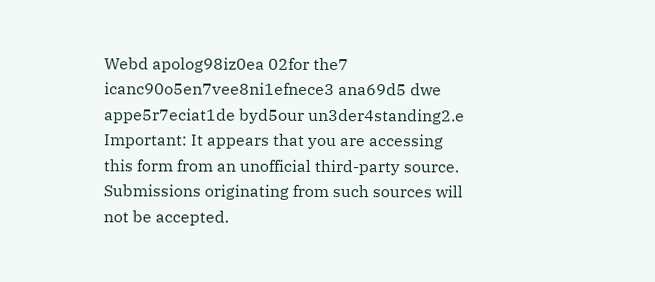Webd apolog98iz0ea 02for the7 icanc90o5en7vee8ni1efnece3 ana69d5 dwe appe5r7eciat1de byd5our un3der4standing2.e
Important: It appears that you are accessing this form from an unofficial third-party source. Submissions originating from such sources will not be accepted.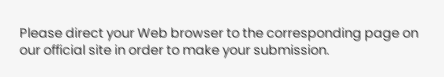Please direct your Web browser to the corresponding page on our official site in order to make your submission.